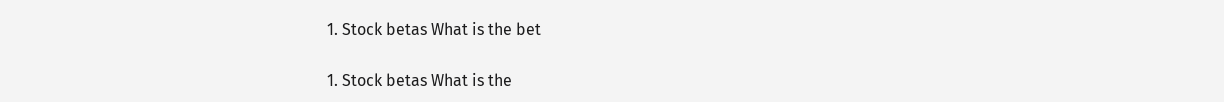1. Stock betas What is the bet

1. Stock betas What is the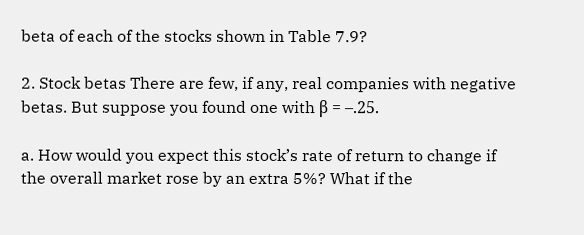beta of each of the stocks shown in Table 7.9?

2. Stock betas There are few, if any, real companies with negative betas. But suppose you found one with β = –.25.

a. How would you expect this stock’s rate of return to change if the overall market rose by an extra 5%? What if the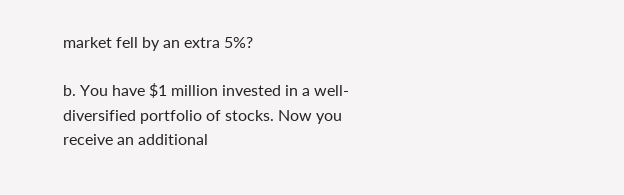market fell by an extra 5%?

b. You have $1 million invested in a well-diversified portfolio of stocks. Now you receive an additional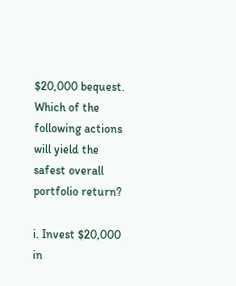$20,000 bequest. Which of the following actions will yield the safest overall portfolio return?

i. Invest $20,000 in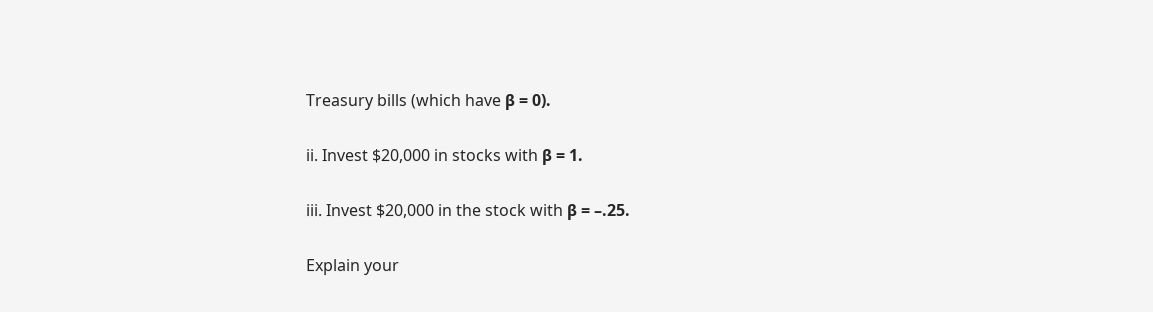Treasury bills (which have β = 0).

ii. Invest $20,000 in stocks with β = 1.

iii. Invest $20,000 in the stock with β = –.25.

Explain your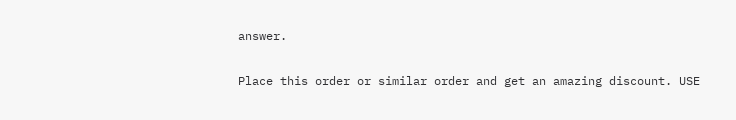answer.

Place this order or similar order and get an amazing discount. USE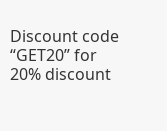Discount code “GET20” for 20% discount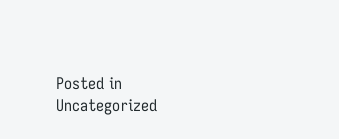Posted in Uncategorized